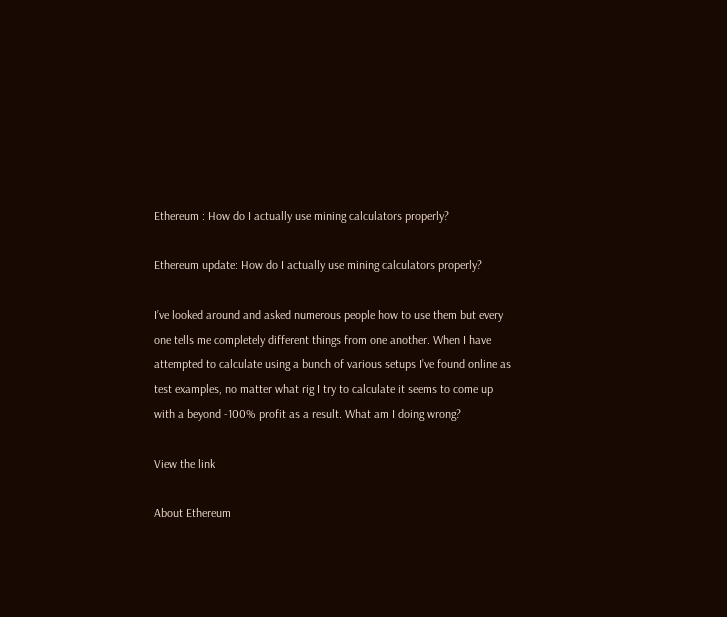Ethereum : How do I actually use mining calculators properly?

Ethereum update: How do I actually use mining calculators properly?

I’ve looked around and asked numerous people how to use them but every one tells me completely different things from one another. When I have attempted to calculate using a bunch of various setups I’ve found online as test examples, no matter what rig I try to calculate it seems to come up with a beyond -100% profit as a result. What am I doing wrong?

View the link

About Ethereum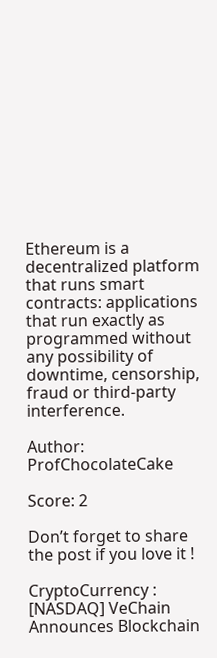Ethereum is a decentralized platform that runs smart contracts: applications that run exactly as programmed without any possibility of downtime, censorship, fraud or third-party interference.

Author: ProfChocolateCake

Score: 2

Don’t forget to share the post if you love it !

CryptoCurrency : [NASDAQ] VeChain Announces Blockchain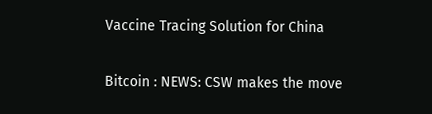Vaccine Tracing Solution for China

Bitcoin : NEWS: CSW makes the move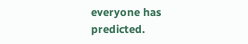everyone has predicted.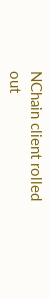NChain client rolled out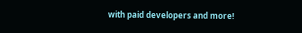with paid developers and more!